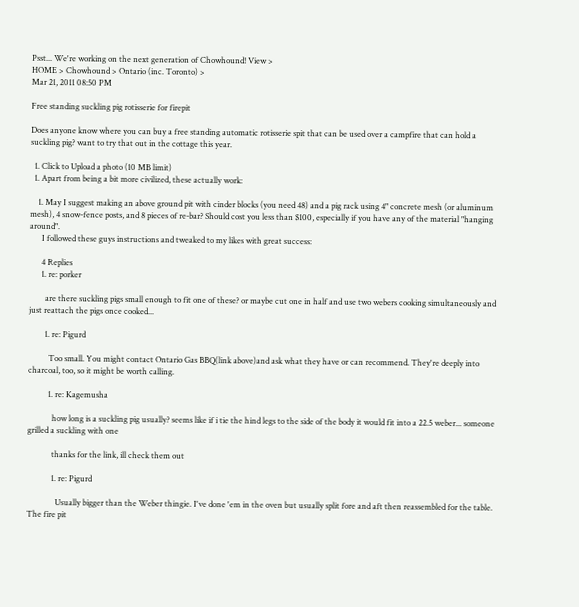Psst... We're working on the next generation of Chowhound! View >
HOME > Chowhound > Ontario (inc. Toronto) >
Mar 21, 2011 08:50 PM

Free standing suckling pig rotisserie for firepit

Does anyone know where you can buy a free standing automatic rotisserie spit that can be used over a campfire that can hold a suckling pig? want to try that out in the cottage this year.

  1. Click to Upload a photo (10 MB limit)
  1. Apart from being a bit more civilized, these actually work:

    1. May I suggest making an above ground pit with cinder blocks (you need 48) and a pig rack using 4" concrete mesh (or aluminum mesh), 4 snow-fence posts, and 8 pieces of re-bar? Should cost you less than $100, especially if you have any of the material "hanging around".
      I followed these guys instructions and tweaked to my likes with great success:

      4 Replies
      1. re: porker

        are there suckling pigs small enough to fit one of these? or maybe cut one in half and use two webers cooking simultaneously and just reattach the pigs once cooked...

        1. re: Pigurd

          Too small. You might contact Ontario Gas BBQ(link above)and ask what they have or can recommend. They're deeply into charcoal, too, so it might be worth calling.

          1. re: Kagemusha

            how long is a suckling pig usually? seems like if i tie the hind legs to the side of the body it would fit into a 22.5 weber... someone grilled a suckling with one

            thanks for the link, ill check them out

            1. re: Pigurd

              Usually bigger than the Weber thingie. I've done 'em in the oven but usually split fore and aft then reassembled for the table. The fire pit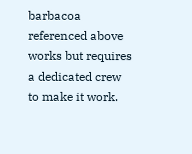barbacoa referenced above works but requires a dedicated crew to make it work.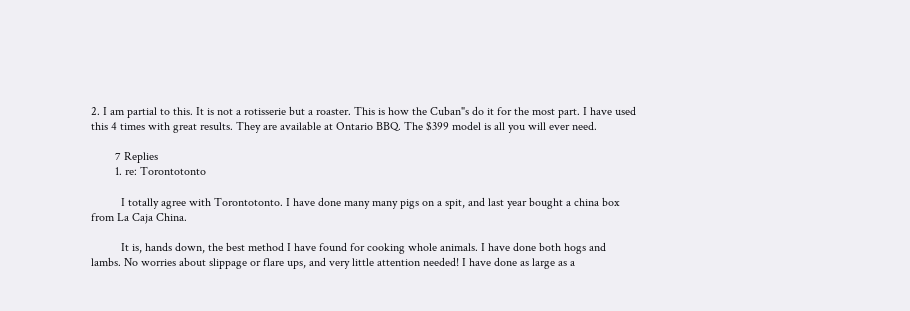2. I am partial to this. It is not a rotisserie but a roaster. This is how the Cuban"s do it for the most part. I have used this 4 times with great results. They are available at Ontario BBQ. The $399 model is all you will ever need.

        7 Replies
        1. re: Torontotonto

          I totally agree with Torontotonto. I have done many many pigs on a spit, and last year bought a china box from La Caja China.

          It is, hands down, the best method I have found for cooking whole animals. I have done both hogs and lambs. No worries about slippage or flare ups, and very little attention needed! I have done as large as a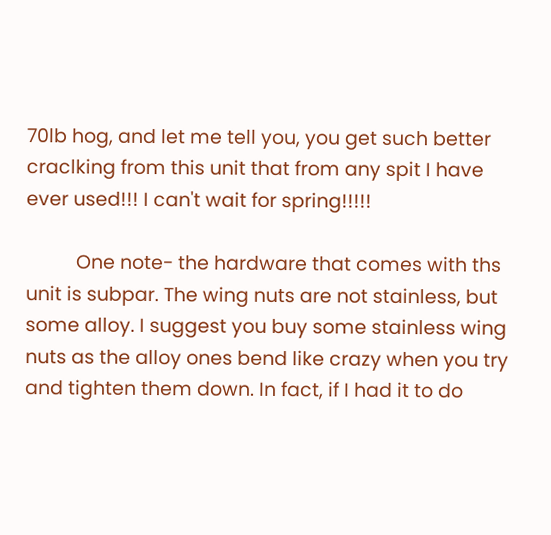70lb hog, and let me tell you, you get such better craclking from this unit that from any spit I have ever used!!! I can't wait for spring!!!!!

          One note- the hardware that comes with ths unit is subpar. The wing nuts are not stainless, but some alloy. I suggest you buy some stainless wing nuts as the alloy ones bend like crazy when you try and tighten them down. In fact, if I had it to do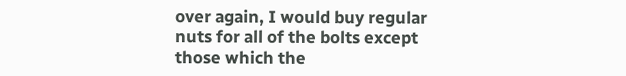over again, I would buy regular nuts for all of the bolts except those which the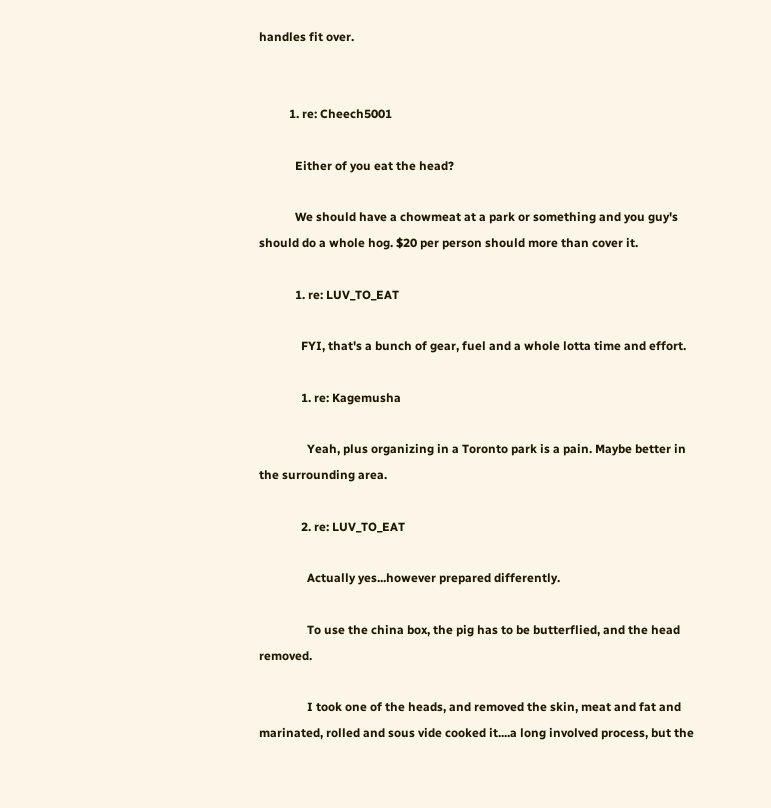handles fit over.


          1. re: Cheech5001

            Either of you eat the head?

            We should have a chowmeat at a park or something and you guy's should do a whole hog. $20 per person should more than cover it.

            1. re: LUV_TO_EAT

              FYI, that's a bunch of gear, fuel and a whole lotta time and effort.

              1. re: Kagemusha

                Yeah, plus organizing in a Toronto park is a pain. Maybe better in the surrounding area.

              2. re: LUV_TO_EAT

                Actually yes...however prepared differently.

                To use the china box, the pig has to be butterflied, and the head removed.

                I took one of the heads, and removed the skin, meat and fat and marinated, rolled and sous vide cooked it....a long involved process, but the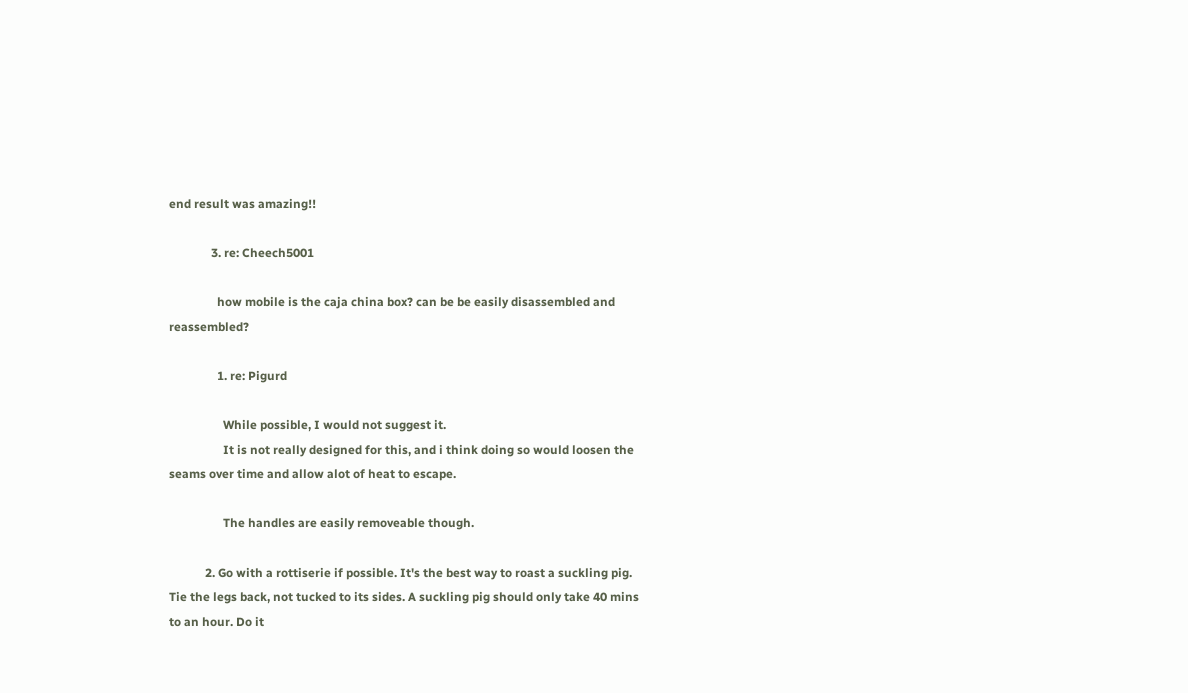end result was amazing!!

              3. re: Cheech5001

                how mobile is the caja china box? can be be easily disassembled and reassembled?

                1. re: Pigurd

                  While possible, I would not suggest it.
                  It is not really designed for this, and i think doing so would loosen the seams over time and allow alot of heat to escape.

                  The handles are easily removeable though.

            2. Go with a rottiserie if possible. It's the best way to roast a suckling pig. Tie the legs back, not tucked to its sides. A suckling pig should only take 40 mins to an hour. Do it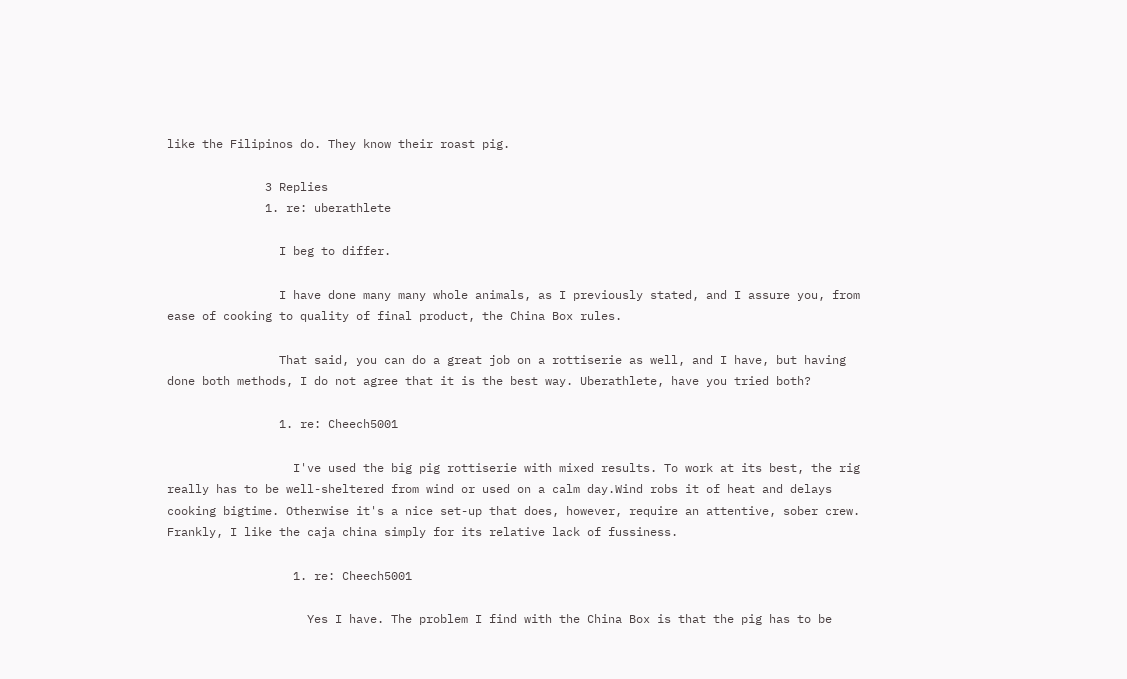like the Filipinos do. They know their roast pig.

              3 Replies
              1. re: uberathlete

                I beg to differ.

                I have done many many whole animals, as I previously stated, and I assure you, from ease of cooking to quality of final product, the China Box rules.

                That said, you can do a great job on a rottiserie as well, and I have, but having done both methods, I do not agree that it is the best way. Uberathlete, have you tried both?

                1. re: Cheech5001

                  I've used the big pig rottiserie with mixed results. To work at its best, the rig really has to be well-sheltered from wind or used on a calm day.Wind robs it of heat and delays cooking bigtime. Otherwise it's a nice set-up that does, however, require an attentive, sober crew. Frankly, I like the caja china simply for its relative lack of fussiness.

                  1. re: Cheech5001

                    Yes I have. The problem I find with the China Box is that the pig has to be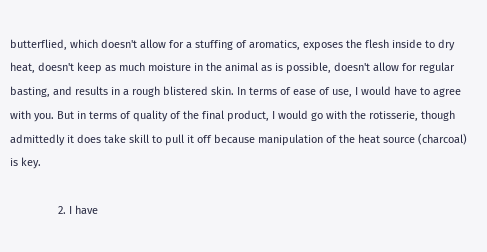butterflied, which doesn't allow for a stuffing of aromatics, exposes the flesh inside to dry heat, doesn't keep as much moisture in the animal as is possible, doesn't allow for regular basting, and results in a rough blistered skin. In terms of ease of use, I would have to agree with you. But in terms of quality of the final product, I would go with the rotisserie, though admittedly it does take skill to pull it off because manipulation of the heat source (charcoal) is key.

                2. I have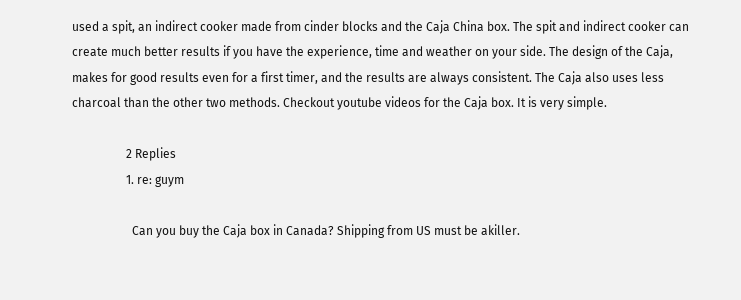used a spit, an indirect cooker made from cinder blocks and the Caja China box. The spit and indirect cooker can create much better results if you have the experience, time and weather on your side. The design of the Caja, makes for good results even for a first timer, and the results are always consistent. The Caja also uses less charcoal than the other two methods. Checkout youtube videos for the Caja box. It is very simple.

                  2 Replies
                  1. re: guym

                    Can you buy the Caja box in Canada? Shipping from US must be akiller.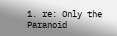1. re: Only the Paranoid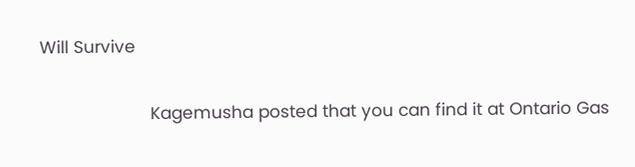Will Survive

                      Kagemusha posted that you can find it at Ontario Gas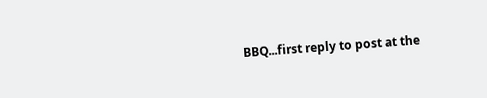BBQ...first reply to post at the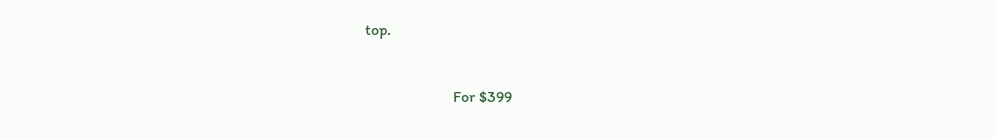top.


                      For $399